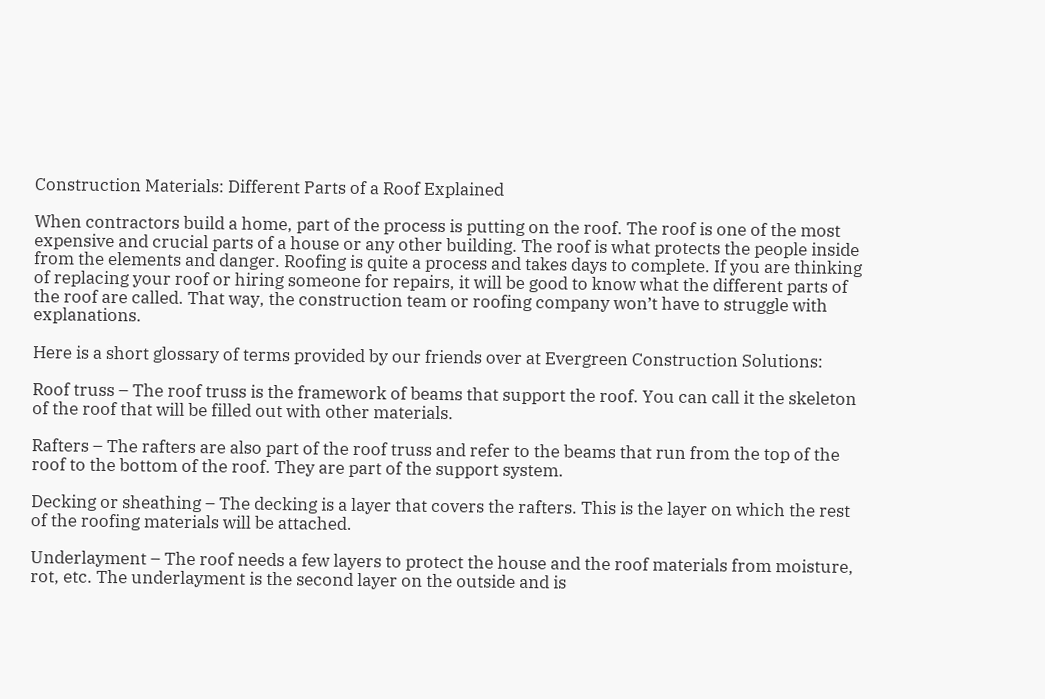Construction Materials: Different Parts of a Roof Explained

When contractors build a home, part of the process is putting on the roof. The roof is one of the most expensive and crucial parts of a house or any other building. The roof is what protects the people inside from the elements and danger. Roofing is quite a process and takes days to complete. If you are thinking of replacing your roof or hiring someone for repairs, it will be good to know what the different parts of the roof are called. That way, the construction team or roofing company won’t have to struggle with explanations.

Here is a short glossary of terms provided by our friends over at Evergreen Construction Solutions:

Roof truss – The roof truss is the framework of beams that support the roof. You can call it the skeleton of the roof that will be filled out with other materials.

Rafters – The rafters are also part of the roof truss and refer to the beams that run from the top of the roof to the bottom of the roof. They are part of the support system.

Decking or sheathing – The decking is a layer that covers the rafters. This is the layer on which the rest of the roofing materials will be attached.

Underlayment – The roof needs a few layers to protect the house and the roof materials from moisture, rot, etc. The underlayment is the second layer on the outside and is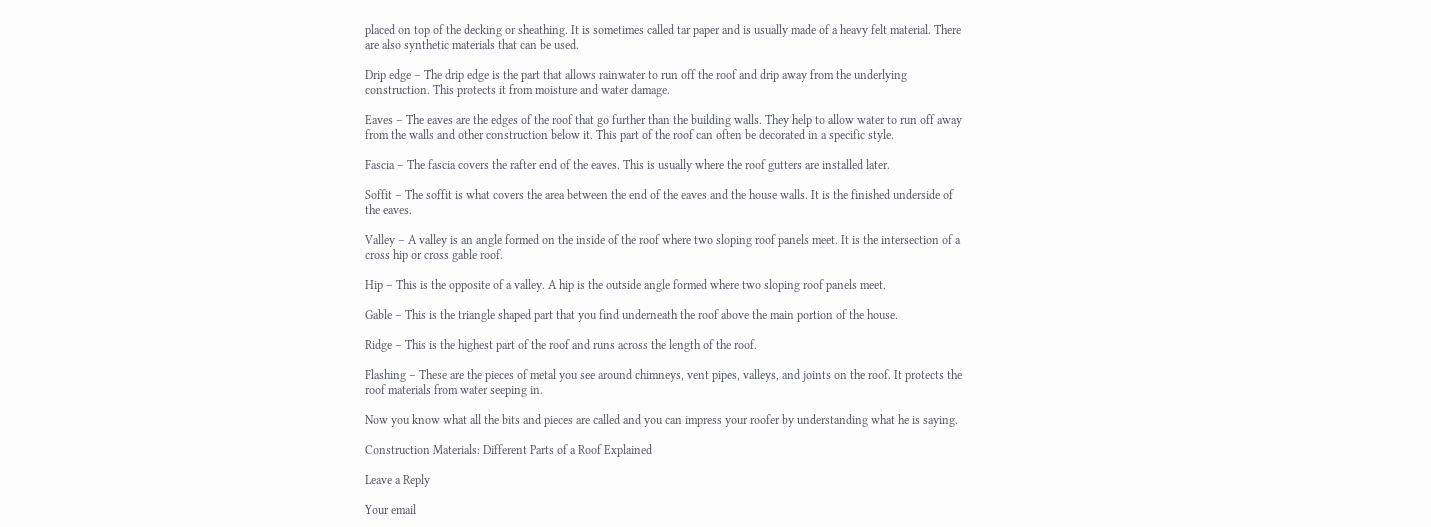placed on top of the decking or sheathing. It is sometimes called tar paper and is usually made of a heavy felt material. There are also synthetic materials that can be used.

Drip edge – The drip edge is the part that allows rainwater to run off the roof and drip away from the underlying construction. This protects it from moisture and water damage.

Eaves – The eaves are the edges of the roof that go further than the building walls. They help to allow water to run off away from the walls and other construction below it. This part of the roof can often be decorated in a specific style.

Fascia – The fascia covers the rafter end of the eaves. This is usually where the roof gutters are installed later.

Soffit – The soffit is what covers the area between the end of the eaves and the house walls. It is the finished underside of the eaves.

Valley – A valley is an angle formed on the inside of the roof where two sloping roof panels meet. It is the intersection of a cross hip or cross gable roof.

Hip – This is the opposite of a valley. A hip is the outside angle formed where two sloping roof panels meet.

Gable – This is the triangle shaped part that you find underneath the roof above the main portion of the house.

Ridge – This is the highest part of the roof and runs across the length of the roof.

Flashing – These are the pieces of metal you see around chimneys, vent pipes, valleys, and joints on the roof. It protects the roof materials from water seeping in.

Now you know what all the bits and pieces are called and you can impress your roofer by understanding what he is saying.

Construction Materials: Different Parts of a Roof Explained

Leave a Reply

Your email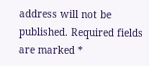address will not be published. Required fields are marked *